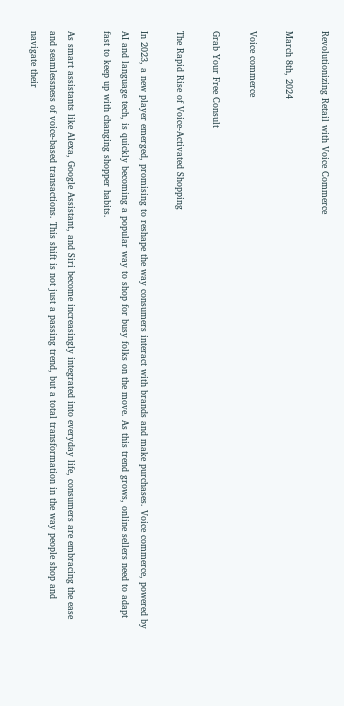Revolutionizing Retail with Voice Commerce

March 8th, 2024

Voice commerce

Grab Your Free Consult

The Rapid Rise of Voice-Activated Shopping

In 2023, a new player emerged, promising to reshape the way consumers interact with brands and make purchases. Voice commerce, powered by AI and language tech, is quickly becoming a popular way to shop for busy folks on the move. As this trend grows, online sellers need to adapt fast to keep up with changing shopper habits.

As smart assistants like Alexa, Google Assistant, and Siri become increasingly integrated into everyday life, consumers are embracing the ease and seamlessness of voice-based transactions. This shift is not just a passing trend, but a total transformation in the way people shop and navigate their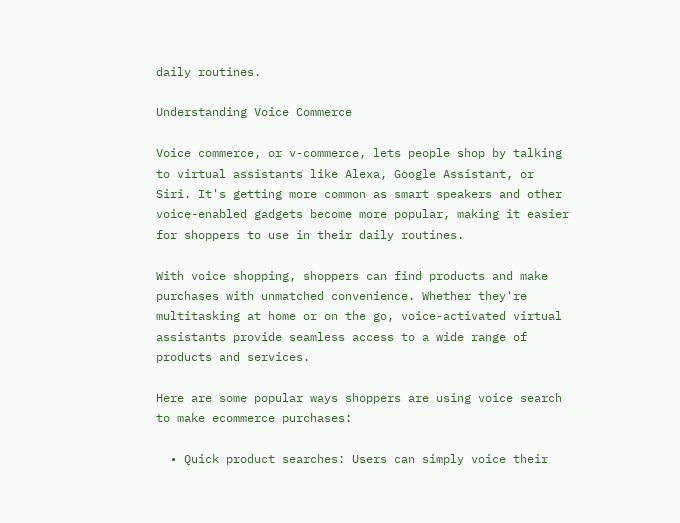daily routines.

Understanding Voice Commerce

Voice commerce, or v-commerce, lets people shop by talking to virtual assistants like Alexa, Google Assistant, or Siri. It's getting more common as smart speakers and other voice-enabled gadgets become more popular, making it easier for shoppers to use in their daily routines.

With voice shopping, shoppers can find products and make purchases with unmatched convenience. Whether they're multitasking at home or on the go, voice-activated virtual assistants provide seamless access to a wide range of products and services.

Here are some popular ways shoppers are using voice search to make ecommerce purchases:

  • Quick product searches: Users can simply voice their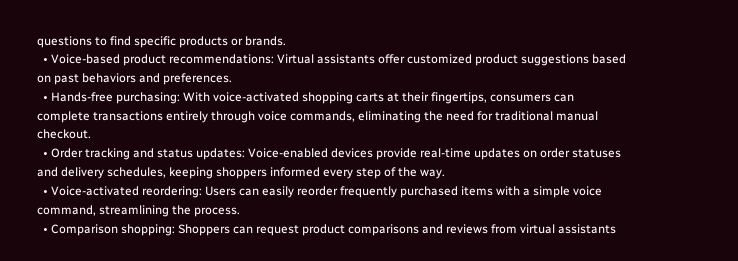questions to find specific products or brands.
  • Voice-based product recommendations: Virtual assistants offer customized product suggestions based on past behaviors and preferences.
  • Hands-free purchasing: With voice-activated shopping carts at their fingertips, consumers can complete transactions entirely through voice commands, eliminating the need for traditional manual checkout.
  • Order tracking and status updates: Voice-enabled devices provide real-time updates on order statuses and delivery schedules, keeping shoppers informed every step of the way.
  • Voice-activated reordering: Users can easily reorder frequently purchased items with a simple voice command, streamlining the process.
  • Comparison shopping: Shoppers can request product comparisons and reviews from virtual assistants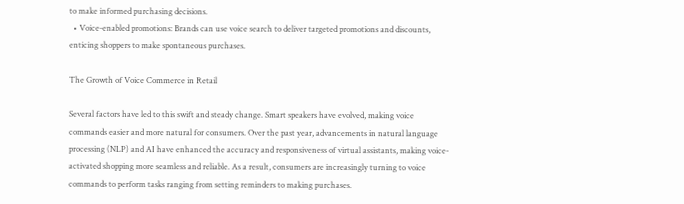to make informed purchasing decisions.
  • Voice-enabled promotions: Brands can use voice search to deliver targeted promotions and discounts, enticing shoppers to make spontaneous purchases.

The Growth of Voice Commerce in Retail

Several factors have led to this swift and steady change. Smart speakers have evolved, making voice commands easier and more natural for consumers. Over the past year, advancements in natural language processing (NLP) and AI have enhanced the accuracy and responsiveness of virtual assistants, making voice-activated shopping more seamless and reliable. As a result, consumers are increasingly turning to voice commands to perform tasks ranging from setting reminders to making purchases.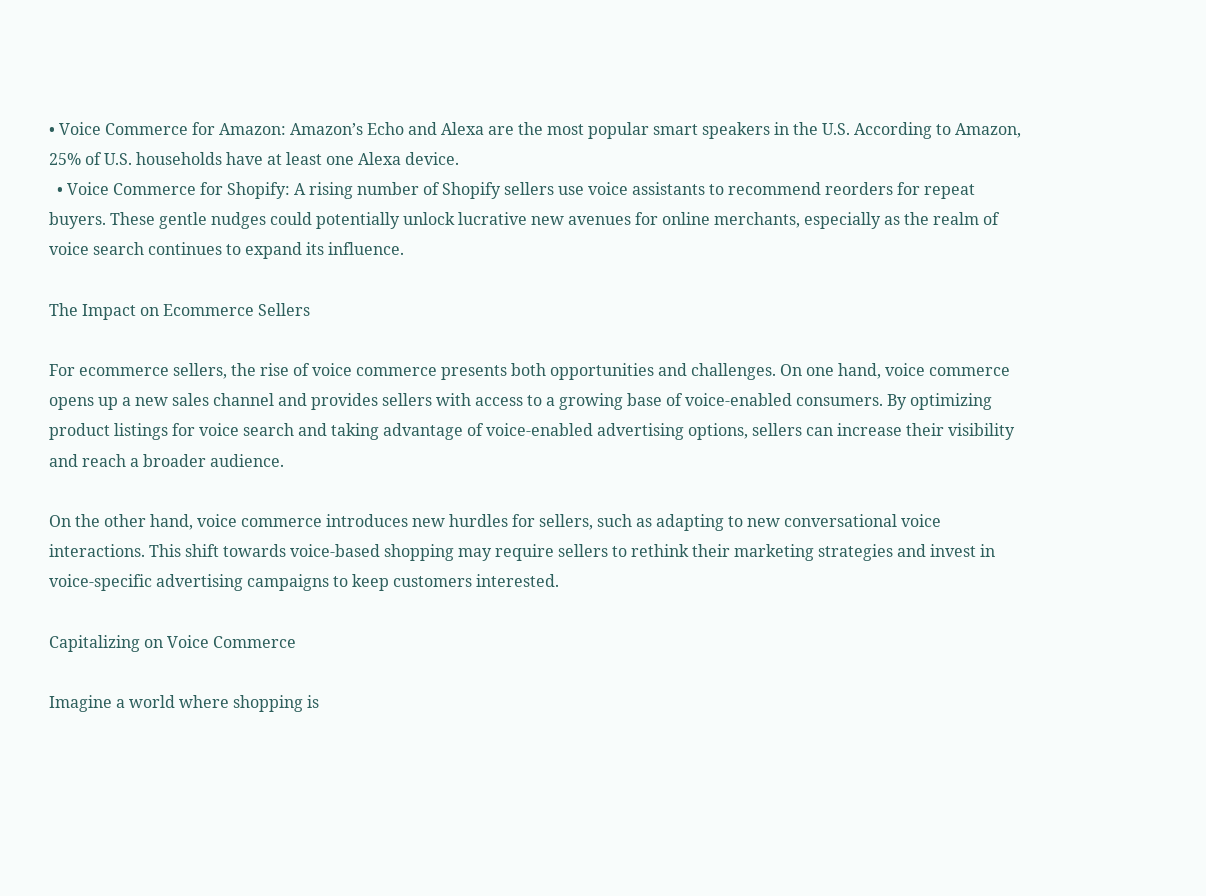• Voice Commerce for Amazon: Amazon’s Echo and Alexa are the most popular smart speakers in the U.S. According to Amazon, 25% of U.S. households have at least one Alexa device.
  • Voice Commerce for Shopify: A rising number of Shopify sellers use voice assistants to recommend reorders for repeat buyers. These gentle nudges could potentially unlock lucrative new avenues for online merchants, especially as the realm of voice search continues to expand its influence.

The Impact on Ecommerce Sellers

For ecommerce sellers, the rise of voice commerce presents both opportunities and challenges. On one hand, voice commerce opens up a new sales channel and provides sellers with access to a growing base of voice-enabled consumers. By optimizing product listings for voice search and taking advantage of voice-enabled advertising options, sellers can increase their visibility and reach a broader audience.

On the other hand, voice commerce introduces new hurdles for sellers, such as adapting to new conversational voice interactions. This shift towards voice-based shopping may require sellers to rethink their marketing strategies and invest in voice-specific advertising campaigns to keep customers interested.

Capitalizing on Voice Commerce

Imagine a world where shopping is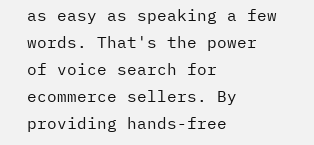as easy as speaking a few words. That's the power of voice search for ecommerce sellers. By providing hands-free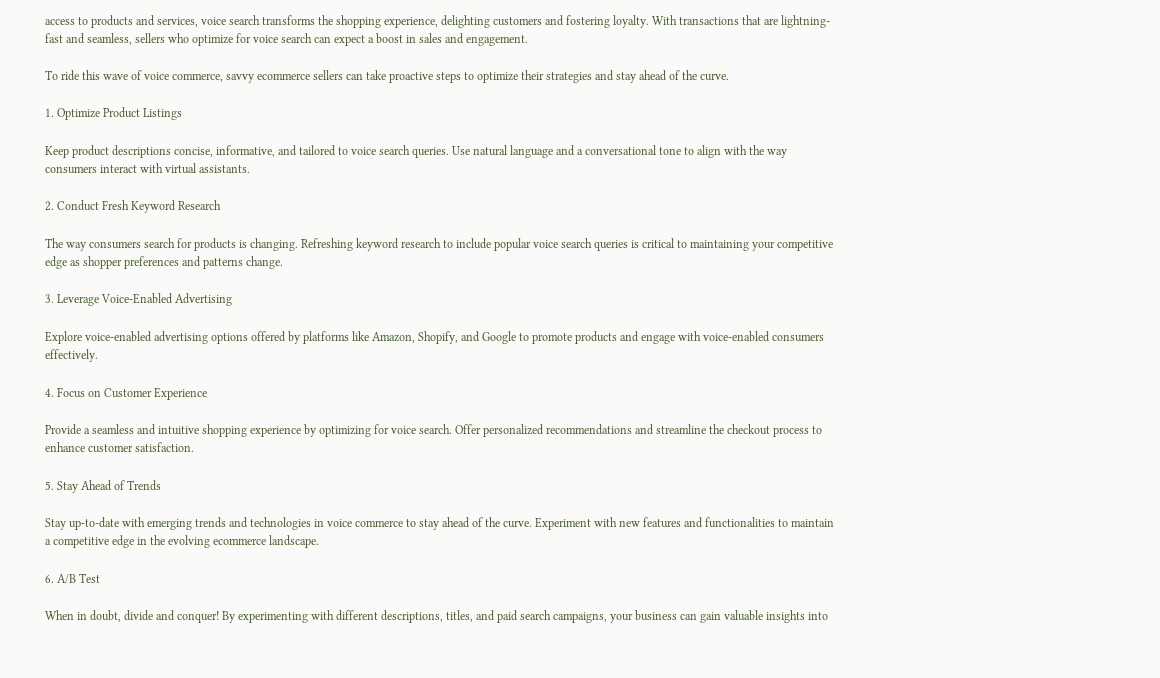access to products and services, voice search transforms the shopping experience, delighting customers and fostering loyalty. With transactions that are lightning-fast and seamless, sellers who optimize for voice search can expect a boost in sales and engagement.

To ride this wave of voice commerce, savvy ecommerce sellers can take proactive steps to optimize their strategies and stay ahead of the curve.

1. Optimize Product Listings

Keep product descriptions concise, informative, and tailored to voice search queries. Use natural language and a conversational tone to align with the way consumers interact with virtual assistants.

2. Conduct Fresh Keyword Research

The way consumers search for products is changing. Refreshing keyword research to include popular voice search queries is critical to maintaining your competitive edge as shopper preferences and patterns change.

3. Leverage Voice-Enabled Advertising

Explore voice-enabled advertising options offered by platforms like Amazon, Shopify, and Google to promote products and engage with voice-enabled consumers effectively.

4. Focus on Customer Experience

Provide a seamless and intuitive shopping experience by optimizing for voice search. Offer personalized recommendations and streamline the checkout process to enhance customer satisfaction.

5. Stay Ahead of Trends

Stay up-to-date with emerging trends and technologies in voice commerce to stay ahead of the curve. Experiment with new features and functionalities to maintain a competitive edge in the evolving ecommerce landscape.

6. A/B Test

When in doubt, divide and conquer! By experimenting with different descriptions, titles, and paid search campaigns, your business can gain valuable insights into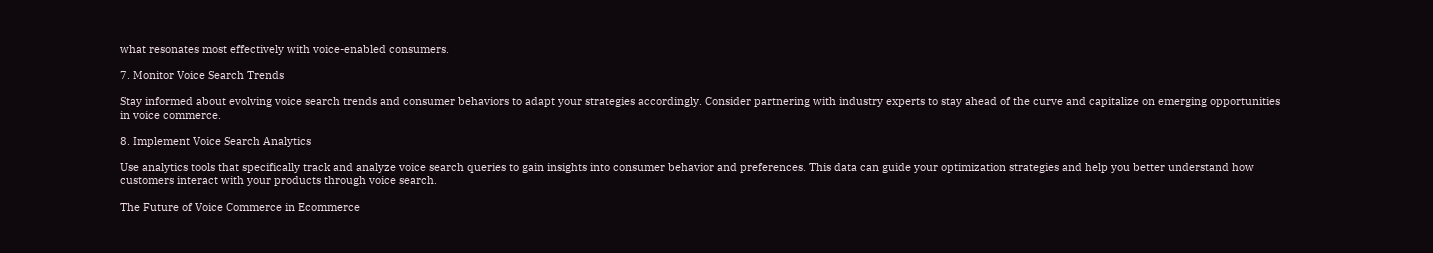what resonates most effectively with voice-enabled consumers.

7. Monitor Voice Search Trends

Stay informed about evolving voice search trends and consumer behaviors to adapt your strategies accordingly. Consider partnering with industry experts to stay ahead of the curve and capitalize on emerging opportunities in voice commerce.

8. Implement Voice Search Analytics

Use analytics tools that specifically track and analyze voice search queries to gain insights into consumer behavior and preferences. This data can guide your optimization strategies and help you better understand how customers interact with your products through voice search.

The Future of Voice Commerce in Ecommerce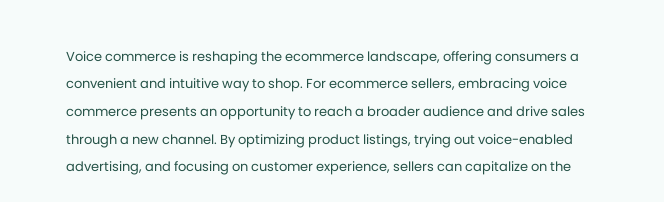Voice commerce is reshaping the ecommerce landscape, offering consumers a convenient and intuitive way to shop. For ecommerce sellers, embracing voice commerce presents an opportunity to reach a broader audience and drive sales through a new channel. By optimizing product listings, trying out voice-enabled advertising, and focusing on customer experience, sellers can capitalize on the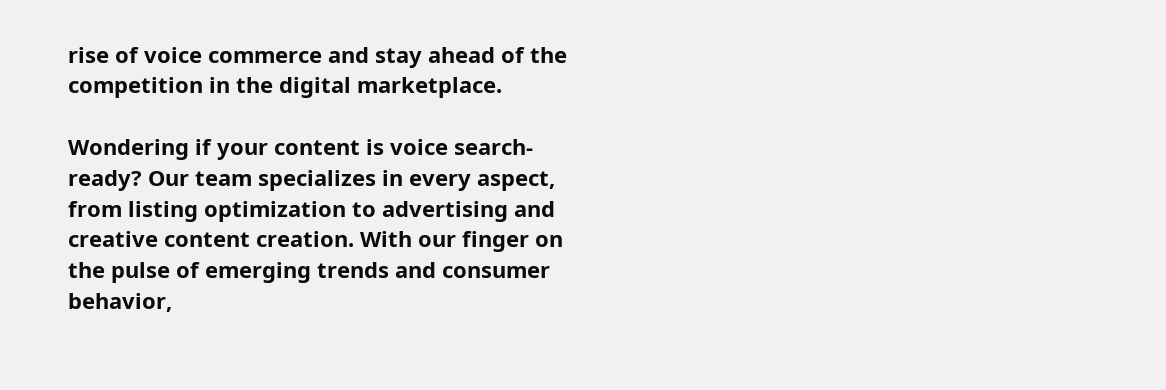rise of voice commerce and stay ahead of the competition in the digital marketplace.

Wondering if your content is voice search-ready? Our team specializes in every aspect, from listing optimization to advertising and creative content creation. With our finger on the pulse of emerging trends and consumer behavior,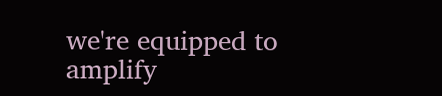we're equipped to amplify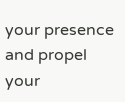your presence and propel your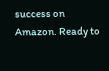success on Amazon. Ready to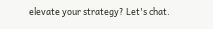elevate your strategy? Let's chat.